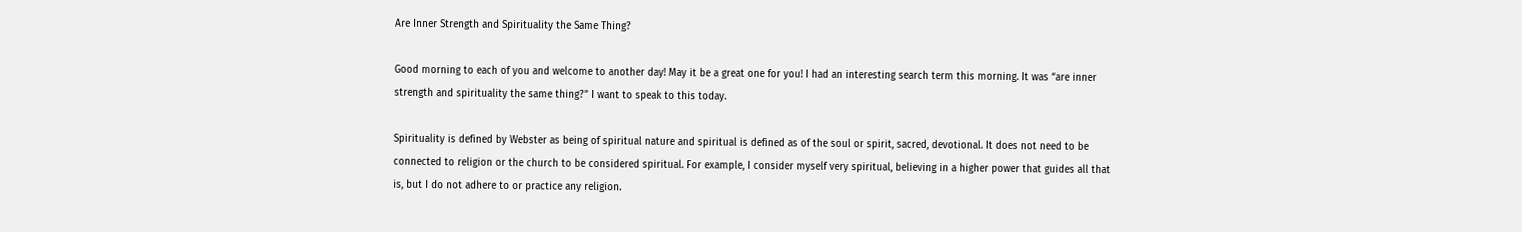Are Inner Strength and Spirituality the Same Thing?

Good morning to each of you and welcome to another day! May it be a great one for you! I had an interesting search term this morning. It was “are inner strength and spirituality the same thing?” I want to speak to this today.

Spirituality is defined by Webster as being of spiritual nature and spiritual is defined as of the soul or spirit, sacred, devotional. It does not need to be connected to religion or the church to be considered spiritual. For example, I consider myself very spiritual, believing in a higher power that guides all that is, but I do not adhere to or practice any religion.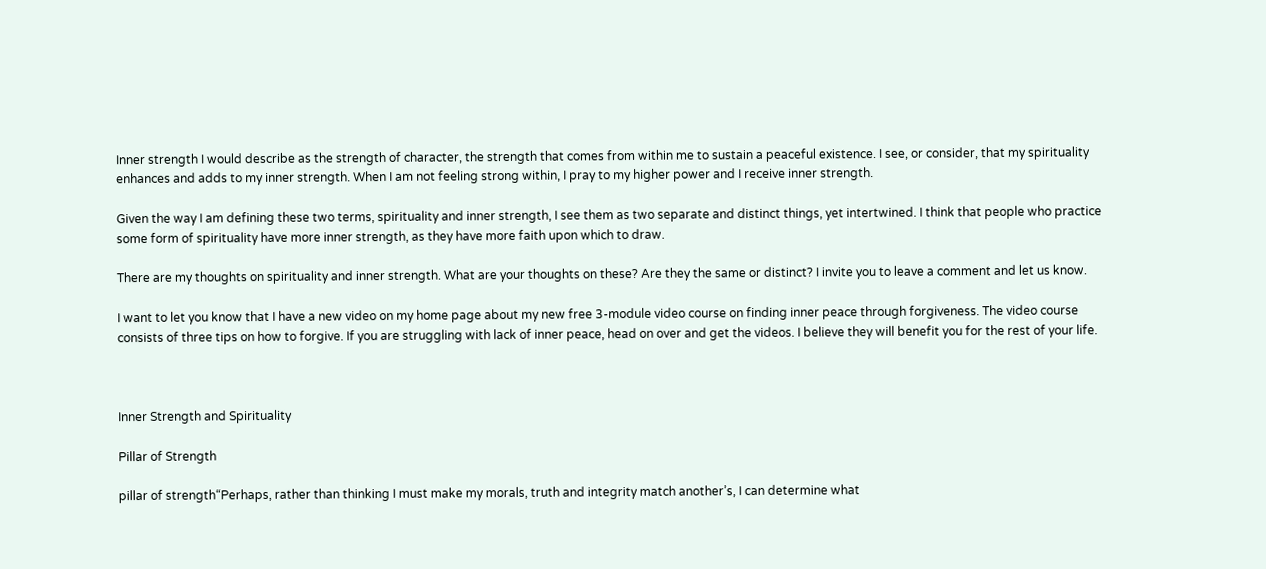Inner strength I would describe as the strength of character, the strength that comes from within me to sustain a peaceful existence. I see, or consider, that my spirituality enhances and adds to my inner strength. When I am not feeling strong within, I pray to my higher power and I receive inner strength.

Given the way I am defining these two terms, spirituality and inner strength, I see them as two separate and distinct things, yet intertwined. I think that people who practice some form of spirituality have more inner strength, as they have more faith upon which to draw.

There are my thoughts on spirituality and inner strength. What are your thoughts on these? Are they the same or distinct? I invite you to leave a comment and let us know.

I want to let you know that I have a new video on my home page about my new free 3-module video course on finding inner peace through forgiveness. The video course consists of three tips on how to forgive. If you are struggling with lack of inner peace, head on over and get the videos. I believe they will benefit you for the rest of your life.



Inner Strength and Spirituality

Pillar of Strength

pillar of strength“Perhaps, rather than thinking I must make my morals, truth and integrity match another’s, I can determine what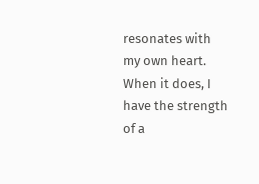resonates with my own heart. When it does, I have the strength of a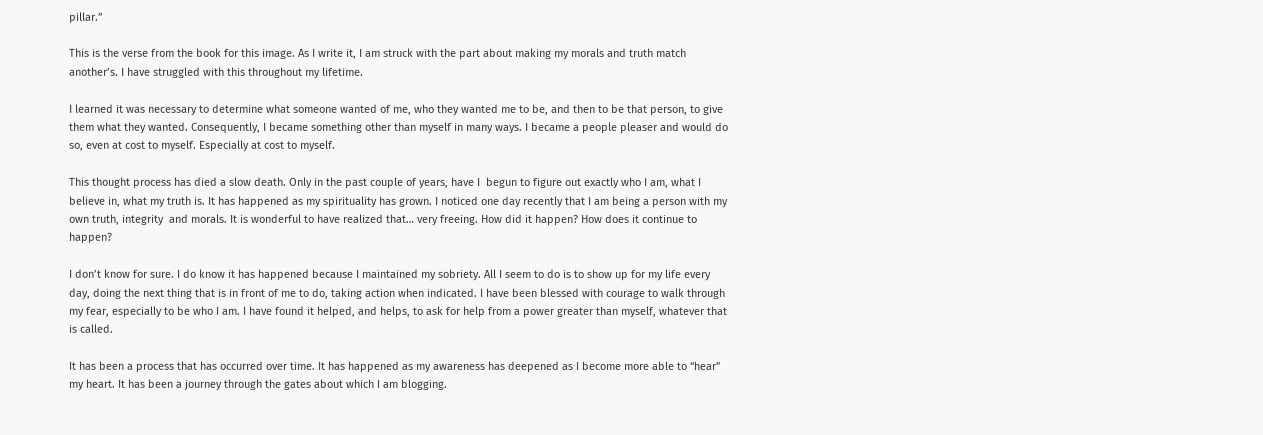pillar.”

This is the verse from the book for this image. As I write it, I am struck with the part about making my morals and truth match another’s. I have struggled with this throughout my lifetime.

I learned it was necessary to determine what someone wanted of me, who they wanted me to be, and then to be that person, to give them what they wanted. Consequently, I became something other than myself in many ways. I became a people pleaser and would do so, even at cost to myself. Especially at cost to myself.

This thought process has died a slow death. Only in the past couple of years, have I  begun to figure out exactly who I am, what I believe in, what my truth is. It has happened as my spirituality has grown. I noticed one day recently that I am being a person with my own truth, integrity  and morals. It is wonderful to have realized that… very freeing. How did it happen? How does it continue to happen?

I don’t know for sure. I do know it has happened because I maintained my sobriety. All I seem to do is to show up for my life every day, doing the next thing that is in front of me to do, taking action when indicated. I have been blessed with courage to walk through my fear, especially to be who I am. I have found it helped, and helps, to ask for help from a power greater than myself, whatever that is called.

It has been a process that has occurred over time. It has happened as my awareness has deepened as I become more able to “hear” my heart. It has been a journey through the gates about which I am blogging.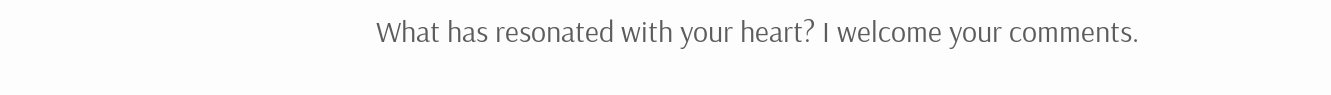What has resonated with your heart? I welcome your comments.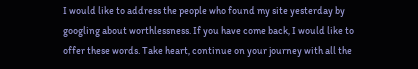I would like to address the people who found my site yesterday by googling about worthlessness. If you have come back, I would like to offer these words. Take heart, continue on your journey with all the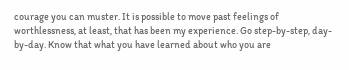courage you can muster. It is possible to move past feelings of worthlessness, at least, that has been my experience. Go step-by-step, day-by-day. Know that what you have learned about who you are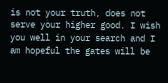is not your truth, does not serve your higher good. I wish you well in your search and I am hopeful the gates will be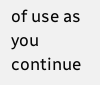of use as you continue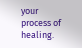your process of healing.